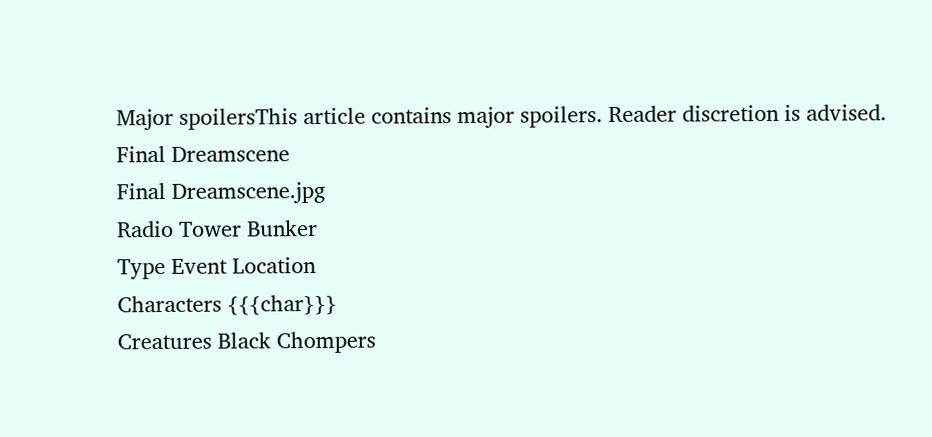Major spoilersThis article contains major spoilers. Reader discretion is advised.
Final Dreamscene
Final Dreamscene.jpg
Radio Tower Bunker
Type Event Location
Characters {{{char}}}
Creatures Black Chompers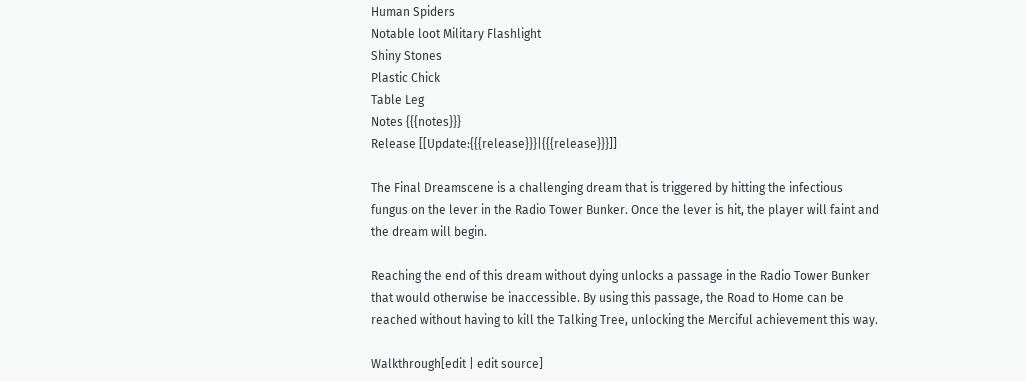Human Spiders
Notable loot Military Flashlight
Shiny Stones
Plastic Chick
Table Leg
Notes {{{notes}}}
Release [[Update:{{{release}}}|{{{release}}}]]

The Final Dreamscene is a challenging dream that is triggered by hitting the infectious fungus on the lever in the Radio Tower Bunker. Once the lever is hit, the player will faint and the dream will begin.

Reaching the end of this dream without dying unlocks a passage in the Radio Tower Bunker that would otherwise be inaccessible. By using this passage, the Road to Home can be reached without having to kill the Talking Tree, unlocking the Merciful achievement this way.

Walkthrough[edit | edit source]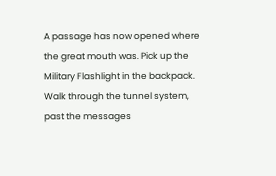A passage has now opened where the great mouth was. Pick up the Military Flashlight in the backpack. Walk through the tunnel system, past the messages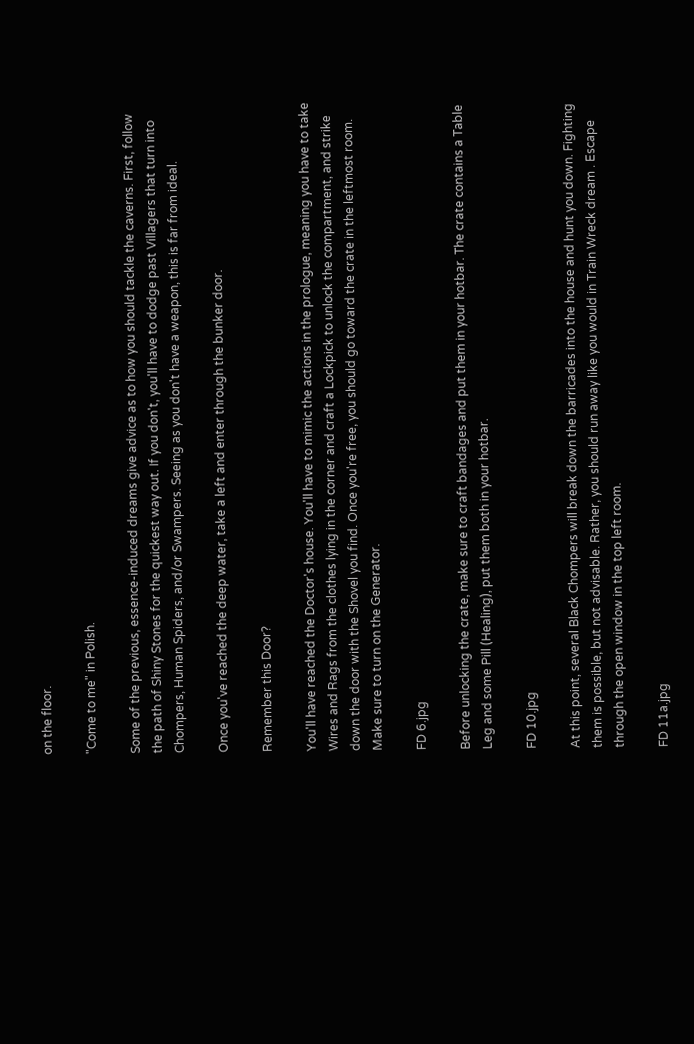on the floor.

"Come to me" in Polish.

Some of the previous, essence-induced dreams give advice as to how you should tackle the caverns. First, follow the path of Shiny Stones for the quickest way out. If you don't, you'll have to dodge past Villagers that turn into Chompers, Human Spiders, and/or Swampers. Seeing as you don't have a weapon, this is far from ideal.

Once you've reached the deep water, take a left and enter through the bunker door.

Remember this Door?

You'll have reached the Doctor's house. You'll have to mimic the actions in the prologue, meaning you have to take Wires and Rags from the clothes lying in the corner and craft a Lockpick to unlock the compartment, and strike down the door with the Shovel you find. Once you're free, you should go toward the crate in the leftmost room. Make sure to turn on the Generator.

FD 6.jpg

Before unlocking the crate, make sure to craft bandages and put them in your hotbar. The crate contains a Table Leg and some Pill (Healing), put them both in your hotbar.

FD 10.jpg

At this point, several Black Chompers will break down the barricades into the house and hunt you down. Fighting them is possible, but not advisable. Rather, you should run away like you would in Train Wreck dream . Escape through the open window in the top left room.

FD 11a.jpg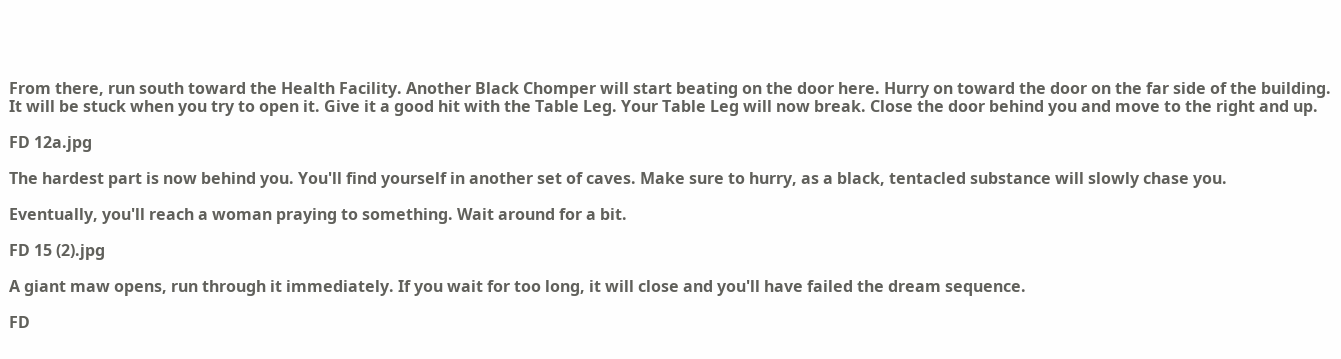From there, run south toward the Health Facility. Another Black Chomper will start beating on the door here. Hurry on toward the door on the far side of the building. It will be stuck when you try to open it. Give it a good hit with the Table Leg. Your Table Leg will now break. Close the door behind you and move to the right and up.

FD 12a.jpg

The hardest part is now behind you. You'll find yourself in another set of caves. Make sure to hurry, as a black, tentacled substance will slowly chase you.

Eventually, you'll reach a woman praying to something. Wait around for a bit.

FD 15 (2).jpg

A giant maw opens, run through it immediately. If you wait for too long, it will close and you'll have failed the dream sequence.

FD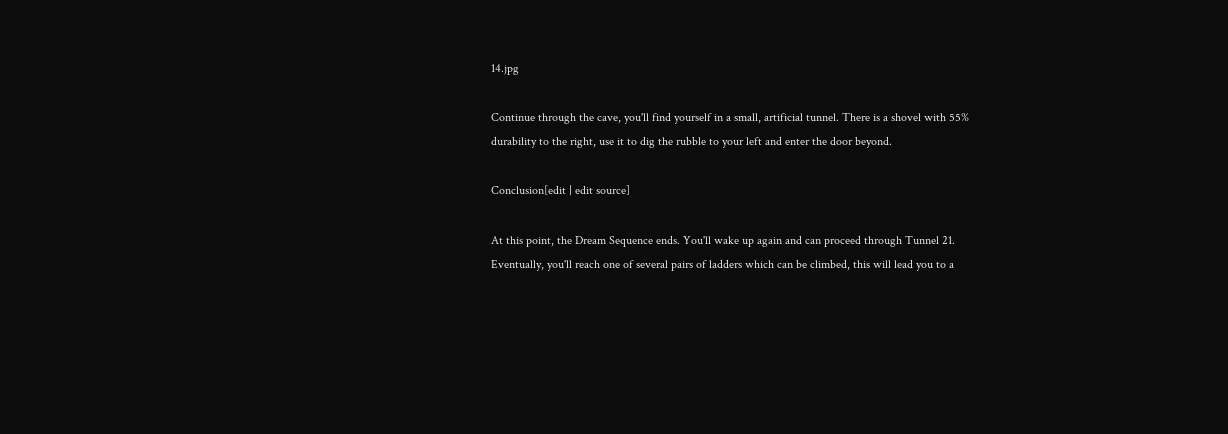14.jpg

Continue through the cave, you'll find yourself in a small, artificial tunnel. There is a shovel with 55% durability to the right, use it to dig the rubble to your left and enter the door beyond.

Conclusion[edit | edit source]

At this point, the Dream Sequence ends. You'll wake up again and can proceed through Tunnel 21. Eventually, you'll reach one of several pairs of ladders which can be climbed, this will lead you to a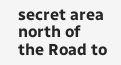secret area north of the Road to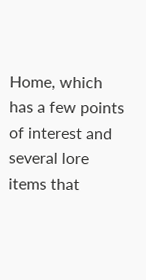Home, which has a few points of interest and several lore items that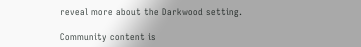reveal more about the Darkwood setting.

Community content is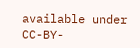available under CC-BY-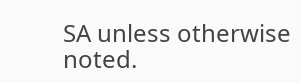SA unless otherwise noted.